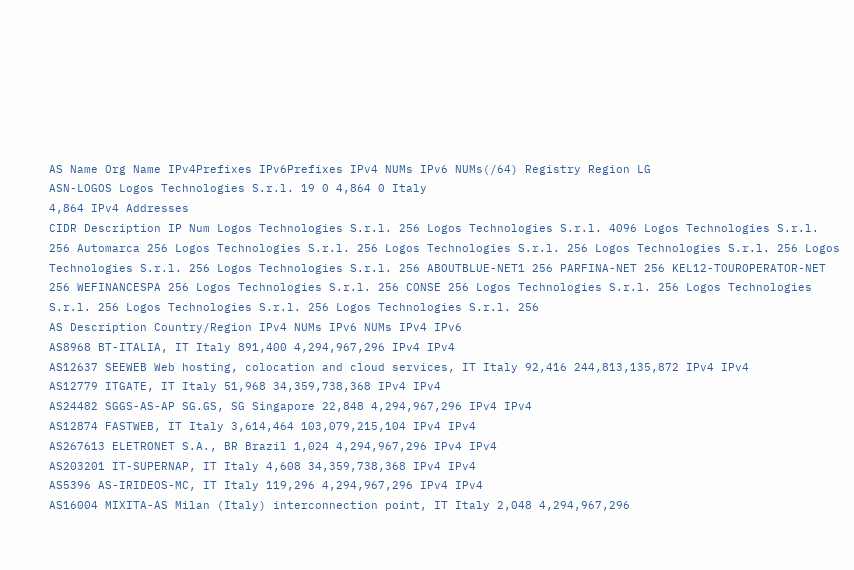AS Name Org Name IPv4Prefixes IPv6Prefixes IPv4 NUMs IPv6 NUMs(/64) Registry Region LG
ASN-LOGOS Logos Technologies S.r.l. 19 0 4,864 0 Italy
4,864 IPv4 Addresses
CIDR Description IP Num Logos Technologies S.r.l. 256 Logos Technologies S.r.l. 4096 Logos Technologies S.r.l. 256 Automarca 256 Logos Technologies S.r.l. 256 Logos Technologies S.r.l. 256 Logos Technologies S.r.l. 256 Logos Technologies S.r.l. 256 Logos Technologies S.r.l. 256 ABOUTBLUE-NET1 256 PARFINA-NET 256 KEL12-TOUROPERATOR-NET 256 WEFINANCESPA 256 Logos Technologies S.r.l. 256 CONSE 256 Logos Technologies S.r.l. 256 Logos Technologies S.r.l. 256 Logos Technologies S.r.l. 256 Logos Technologies S.r.l. 256
AS Description Country/Region IPv4 NUMs IPv6 NUMs IPv4 IPv6
AS8968 BT-ITALIA, IT Italy 891,400 4,294,967,296 IPv4 IPv4
AS12637 SEEWEB Web hosting, colocation and cloud services, IT Italy 92,416 244,813,135,872 IPv4 IPv4
AS12779 ITGATE, IT Italy 51,968 34,359,738,368 IPv4 IPv4
AS24482 SGGS-AS-AP SG.GS, SG Singapore 22,848 4,294,967,296 IPv4 IPv4
AS12874 FASTWEB, IT Italy 3,614,464 103,079,215,104 IPv4 IPv4
AS267613 ELETRONET S.A., BR Brazil 1,024 4,294,967,296 IPv4 IPv4
AS203201 IT-SUPERNAP, IT Italy 4,608 34,359,738,368 IPv4 IPv4
AS5396 AS-IRIDEOS-MC, IT Italy 119,296 4,294,967,296 IPv4 IPv4
AS16004 MIXITA-AS Milan (Italy) interconnection point, IT Italy 2,048 4,294,967,296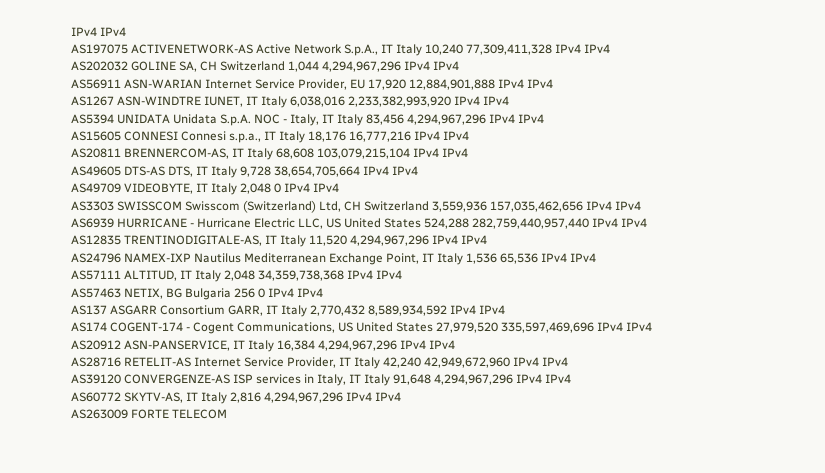IPv4 IPv4
AS197075 ACTIVENETWORK-AS Active Network S.p.A., IT Italy 10,240 77,309,411,328 IPv4 IPv4
AS202032 GOLINE SA, CH Switzerland 1,044 4,294,967,296 IPv4 IPv4
AS56911 ASN-WARIAN Internet Service Provider, EU 17,920 12,884,901,888 IPv4 IPv4
AS1267 ASN-WINDTRE IUNET, IT Italy 6,038,016 2,233,382,993,920 IPv4 IPv4
AS5394 UNIDATA Unidata S.p.A. NOC - Italy, IT Italy 83,456 4,294,967,296 IPv4 IPv4
AS15605 CONNESI Connesi s.p.a., IT Italy 18,176 16,777,216 IPv4 IPv4
AS20811 BRENNERCOM-AS, IT Italy 68,608 103,079,215,104 IPv4 IPv4
AS49605 DTS-AS DTS, IT Italy 9,728 38,654,705,664 IPv4 IPv4
AS49709 VIDEOBYTE, IT Italy 2,048 0 IPv4 IPv4
AS3303 SWISSCOM Swisscom (Switzerland) Ltd, CH Switzerland 3,559,936 157,035,462,656 IPv4 IPv4
AS6939 HURRICANE - Hurricane Electric LLC, US United States 524,288 282,759,440,957,440 IPv4 IPv4
AS12835 TRENTINODIGITALE-AS, IT Italy 11,520 4,294,967,296 IPv4 IPv4
AS24796 NAMEX-IXP Nautilus Mediterranean Exchange Point, IT Italy 1,536 65,536 IPv4 IPv4
AS57111 ALTITUD, IT Italy 2,048 34,359,738,368 IPv4 IPv4
AS57463 NETIX, BG Bulgaria 256 0 IPv4 IPv4
AS137 ASGARR Consortium GARR, IT Italy 2,770,432 8,589,934,592 IPv4 IPv4
AS174 COGENT-174 - Cogent Communications, US United States 27,979,520 335,597,469,696 IPv4 IPv4
AS20912 ASN-PANSERVICE, IT Italy 16,384 4,294,967,296 IPv4 IPv4
AS28716 RETELIT-AS Internet Service Provider, IT Italy 42,240 42,949,672,960 IPv4 IPv4
AS39120 CONVERGENZE-AS ISP services in Italy, IT Italy 91,648 4,294,967,296 IPv4 IPv4
AS60772 SKYTV-AS, IT Italy 2,816 4,294,967,296 IPv4 IPv4
AS263009 FORTE TELECOM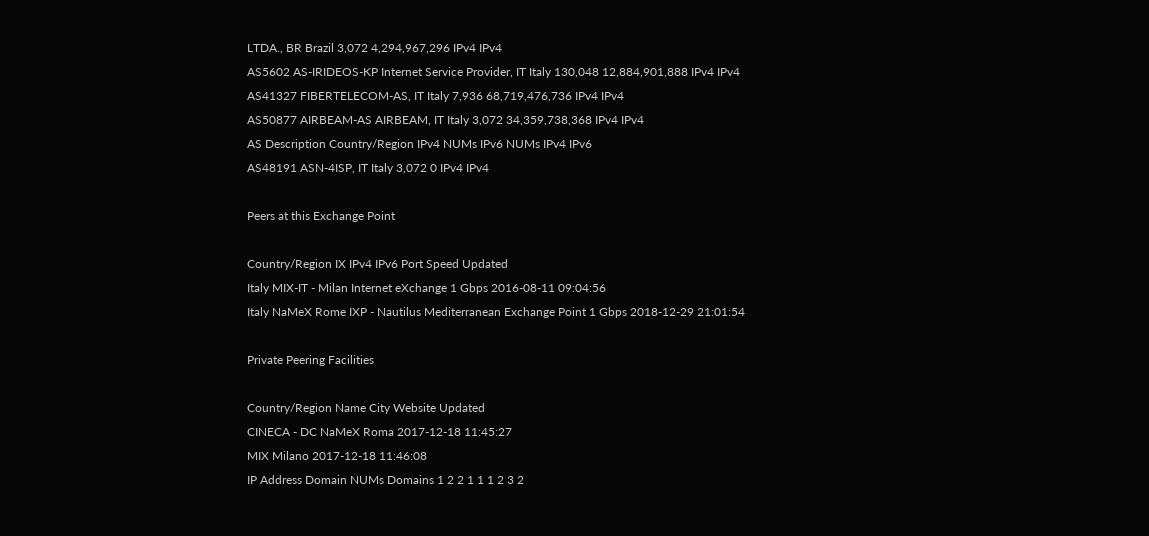LTDA., BR Brazil 3,072 4,294,967,296 IPv4 IPv4
AS5602 AS-IRIDEOS-KP Internet Service Provider, IT Italy 130,048 12,884,901,888 IPv4 IPv4
AS41327 FIBERTELECOM-AS, IT Italy 7,936 68,719,476,736 IPv4 IPv4
AS50877 AIRBEAM-AS AIRBEAM, IT Italy 3,072 34,359,738,368 IPv4 IPv4
AS Description Country/Region IPv4 NUMs IPv6 NUMs IPv4 IPv6
AS48191 ASN-4ISP, IT Italy 3,072 0 IPv4 IPv4

Peers at this Exchange Point

Country/Region IX IPv4 IPv6 Port Speed Updated
Italy MIX-IT - Milan Internet eXchange 1 Gbps 2016-08-11 09:04:56
Italy NaMeX Rome IXP - Nautilus Mediterranean Exchange Point 1 Gbps 2018-12-29 21:01:54

Private Peering Facilities

Country/Region Name City Website Updated
CINECA - DC NaMeX Roma 2017-12-18 11:45:27
MIX Milano 2017-12-18 11:46:08
IP Address Domain NUMs Domains 1 2 2 1 1 1 2 3 2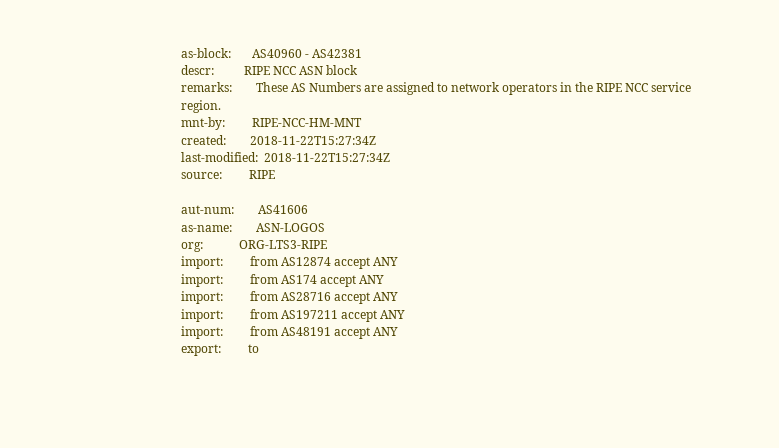as-block:       AS40960 - AS42381
descr:          RIPE NCC ASN block
remarks:        These AS Numbers are assigned to network operators in the RIPE NCC service region.
mnt-by:         RIPE-NCC-HM-MNT
created:        2018-11-22T15:27:34Z
last-modified:  2018-11-22T15:27:34Z
source:         RIPE

aut-num:        AS41606
as-name:        ASN-LOGOS
org:            ORG-LTS3-RIPE
import:         from AS12874 accept ANY
import:         from AS174 accept ANY
import:         from AS28716 accept ANY
import:         from AS197211 accept ANY
import:         from AS48191 accept ANY
export:         to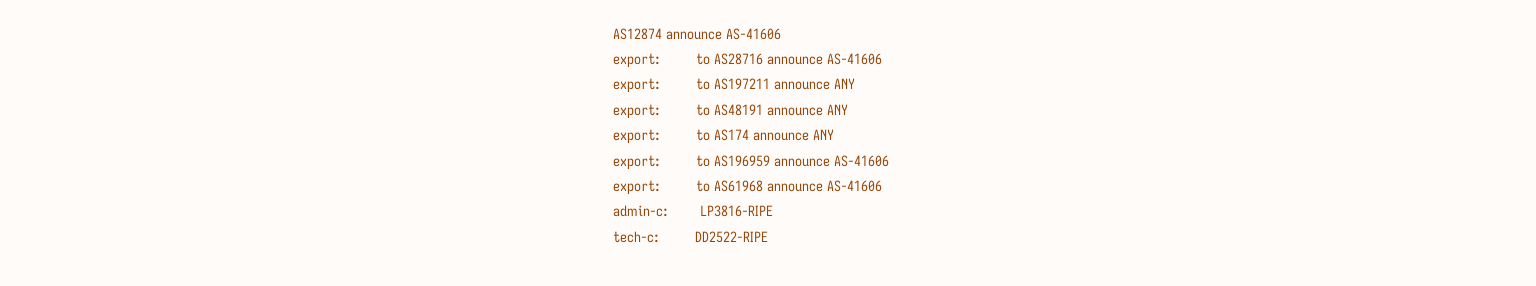AS12874 announce AS-41606
export:         to AS28716 announce AS-41606
export:         to AS197211 announce ANY
export:         to AS48191 announce ANY
export:         to AS174 announce ANY
export:         to AS196959 announce AS-41606
export:         to AS61968 announce AS-41606
admin-c:        LP3816-RIPE
tech-c:         DD2522-RIPE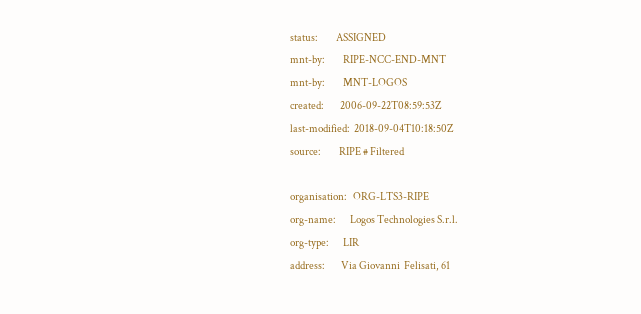status:         ASSIGNED
mnt-by:         RIPE-NCC-END-MNT
mnt-by:         MNT-LOGOS
created:        2006-09-22T08:59:53Z
last-modified:  2018-09-04T10:18:50Z
source:         RIPE # Filtered

organisation:   ORG-LTS3-RIPE
org-name:       Logos Technologies S.r.l.
org-type:       LIR
address:        Via Giovanni  Felisati, 61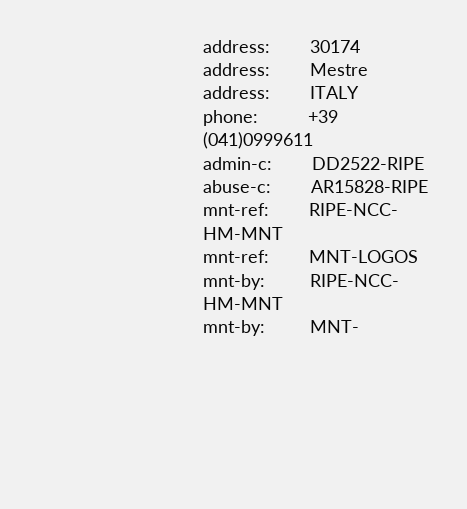address:        30174
address:        Mestre
address:        ITALY
phone:          +39 (041)0999611
admin-c:        DD2522-RIPE
abuse-c:        AR15828-RIPE
mnt-ref:        RIPE-NCC-HM-MNT
mnt-ref:        MNT-LOGOS
mnt-by:         RIPE-NCC-HM-MNT
mnt-by:         MNT-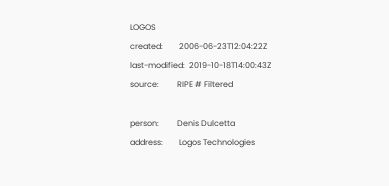LOGOS
created:        2006-06-23T12:04:22Z
last-modified:  2019-10-18T14:00:43Z
source:         RIPE # Filtered

person:         Denis Dulcetta
address:        Logos Technologies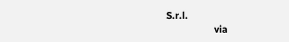S.r.l.
                via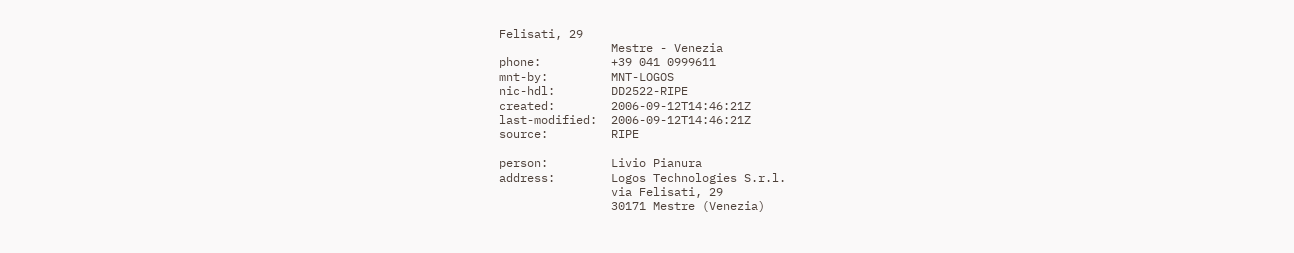Felisati, 29
                Mestre - Venezia
phone:          +39 041 0999611
mnt-by:         MNT-LOGOS
nic-hdl:        DD2522-RIPE
created:        2006-09-12T14:46:21Z
last-modified:  2006-09-12T14:46:21Z
source:         RIPE

person:         Livio Pianura
address:        Logos Technologies S.r.l.
                via Felisati, 29
                30171 Mestre (Venezia)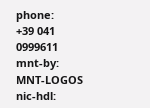phone:          +39 041 0999611
mnt-by:         MNT-LOGOS
nic-hdl: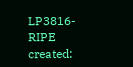LP3816-RIPE
created: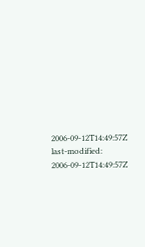2006-09-12T14:49:57Z
last-modified:  2006-09-12T14:49:57Z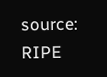source:         RIPE